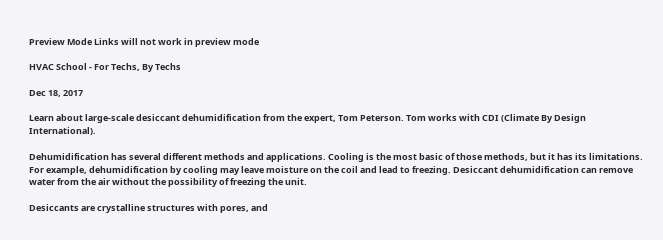Preview Mode Links will not work in preview mode

HVAC School - For Techs, By Techs

Dec 18, 2017

Learn about large-scale desiccant dehumidification from the expert, Tom Peterson. Tom works with CDI (Climate By Design International).

Dehumidification has several different methods and applications. Cooling is the most basic of those methods, but it has its limitations. For example, dehumidification by cooling may leave moisture on the coil and lead to freezing. Desiccant dehumidification can remove water from the air without the possibility of freezing the unit.

Desiccants are crystalline structures with pores, and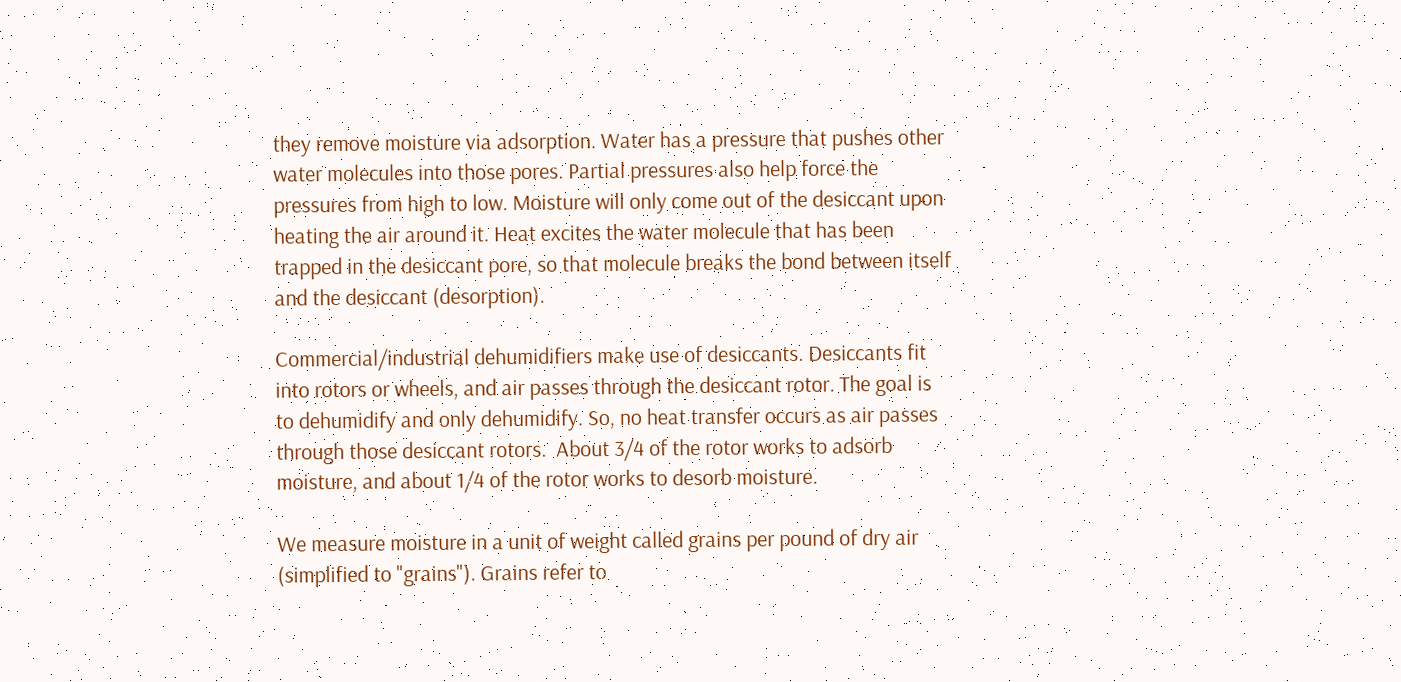they remove moisture via adsorption. Water has a pressure that pushes other water molecules into those pores. Partial pressures also help force the pressures from high to low. Moisture will only come out of the desiccant upon heating the air around it. Heat excites the water molecule that has been trapped in the desiccant pore, so that molecule breaks the bond between itself and the desiccant (desorption).

Commercial/industrial dehumidifiers make use of desiccants. Desiccants fit into rotors or wheels, and air passes through the desiccant rotor. The goal is to dehumidify and only dehumidify. So, no heat transfer occurs as air passes through those desiccant rotors.  About 3/4 of the rotor works to adsorb moisture, and about 1/4 of the rotor works to desorb moisture.

We measure moisture in a unit of weight called grains per pound of dry air (simplified to "grains"). Grains refer to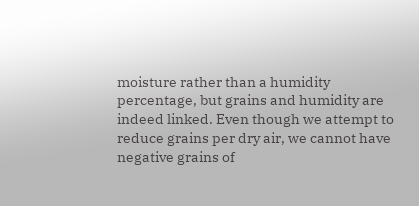moisture rather than a humidity percentage, but grains and humidity are indeed linked. Even though we attempt to reduce grains per dry air, we cannot have negative grains of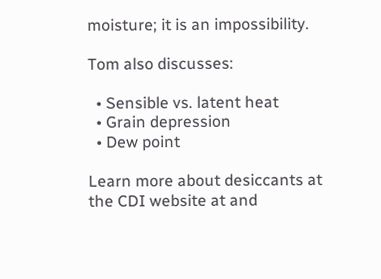moisture; it is an impossibility.

Tom also discusses:

  • Sensible vs. latent heat
  • Grain depression
  • Dew point

Learn more about desiccants at the CDI website at and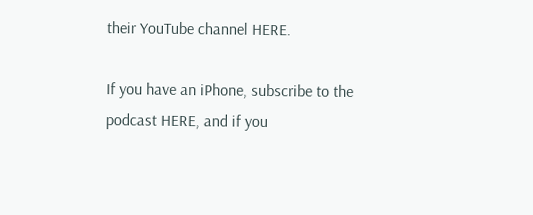their YouTube channel HERE.

If you have an iPhone, subscribe to the podcast HERE, and if you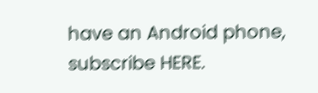have an Android phone, subscribe HERE.